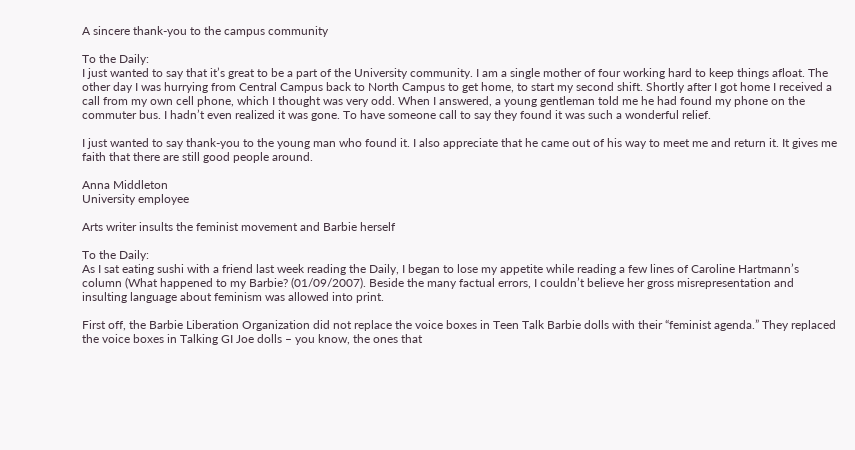A sincere thank-you to the campus community

To the Daily:
I just wanted to say that it’s great to be a part of the University community. I am a single mother of four working hard to keep things afloat. The other day I was hurrying from Central Campus back to North Campus to get home, to start my second shift. Shortly after I got home I received a call from my own cell phone, which I thought was very odd. When I answered, a young gentleman told me he had found my phone on the commuter bus. I hadn’t even realized it was gone. To have someone call to say they found it was such a wonderful relief.

I just wanted to say thank-you to the young man who found it. I also appreciate that he came out of his way to meet me and return it. It gives me faith that there are still good people around.

Anna Middleton
University employee

Arts writer insults the feminist movement and Barbie herself

To the Daily:
As I sat eating sushi with a friend last week reading the Daily, I began to lose my appetite while reading a few lines of Caroline Hartmann’s column (What happened to my Barbie? (01/09/2007). Beside the many factual errors, I couldn’t believe her gross misrepresentation and insulting language about feminism was allowed into print.

First off, the Barbie Liberation Organization did not replace the voice boxes in Teen Talk Barbie dolls with their “feminist agenda.” They replaced the voice boxes in Talking GI Joe dolls – you know, the ones that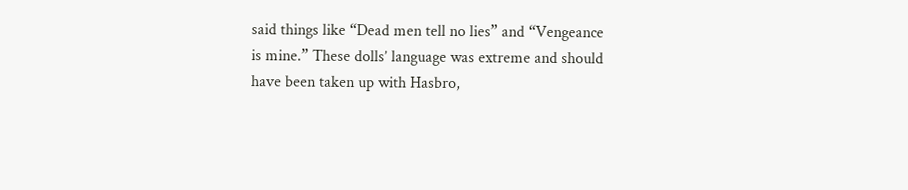said things like “Dead men tell no lies” and “Vengeance is mine.” These dolls’ language was extreme and should have been taken up with Hasbro,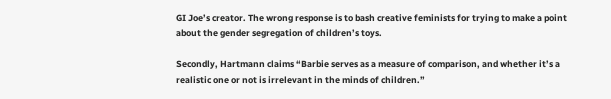GI Joe’s creator. The wrong response is to bash creative feminists for trying to make a point about the gender segregation of children’s toys.

Secondly, Hartmann claims “Barbie serves as a measure of comparison, and whether it’s a realistic one or not is irrelevant in the minds of children.”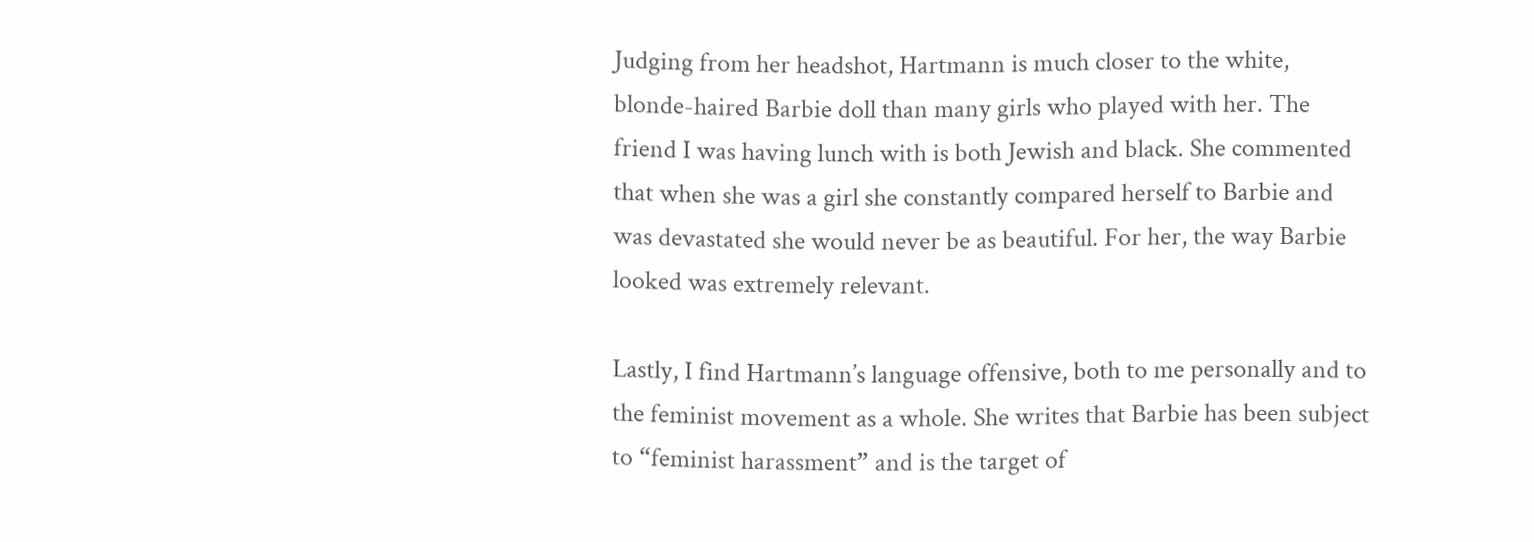Judging from her headshot, Hartmann is much closer to the white, blonde-haired Barbie doll than many girls who played with her. The friend I was having lunch with is both Jewish and black. She commented that when she was a girl she constantly compared herself to Barbie and was devastated she would never be as beautiful. For her, the way Barbie looked was extremely relevant.

Lastly, I find Hartmann’s language offensive, both to me personally and to the feminist movement as a whole. She writes that Barbie has been subject to “feminist harassment” and is the target of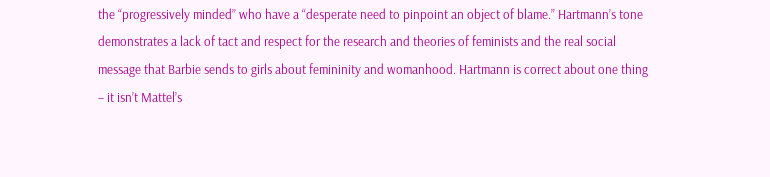the “progressively minded” who have a “desperate need to pinpoint an object of blame.” Hartmann’s tone demonstrates a lack of tact and respect for the research and theories of feminists and the real social message that Barbie sends to girls about femininity and womanhood. Hartmann is correct about one thing – it isn’t Mattel’s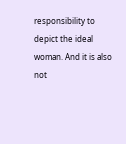responsibility to depict the ideal woman. And it is also not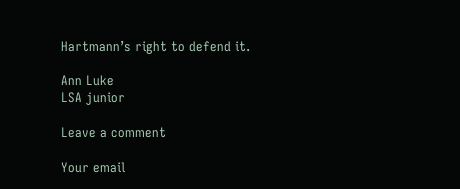Hartmann’s right to defend it.

Ann Luke
LSA junior

Leave a comment

Your email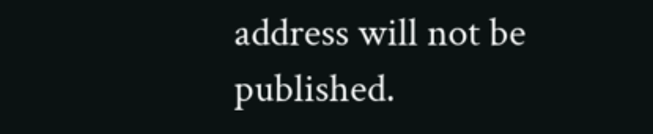address will not be published.